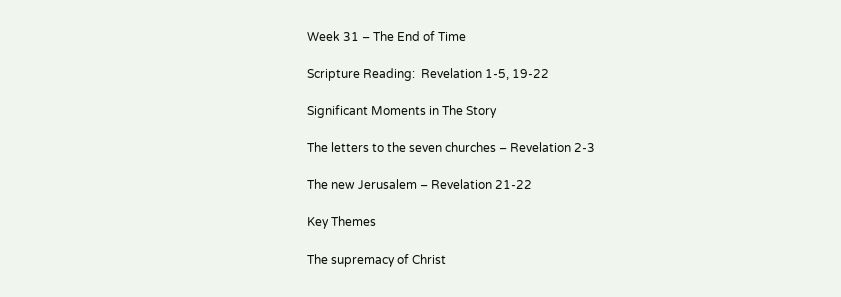Week 31 – The End of Time

Scripture Reading:  Revelation 1-5, 19-22

Significant Moments in The Story

The letters to the seven churches – Revelation 2-3

The new Jerusalem – Revelation 21-22

Key Themes

The supremacy of Christ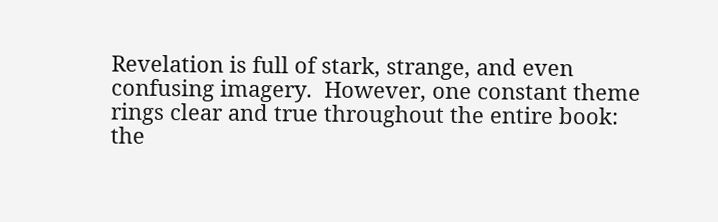Revelation is full of stark, strange, and even confusing imagery.  However, one constant theme rings clear and true throughout the entire book:  the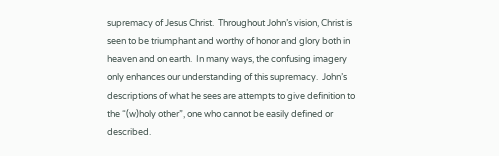supremacy of Jesus Christ.  Throughout John’s vision, Christ is seen to be triumphant and worthy of honor and glory both in heaven and on earth.  In many ways, the confusing imagery only enhances our understanding of this supremacy.  John’s descriptions of what he sees are attempts to give definition to the “(w)holy other”, one who cannot be easily defined or described.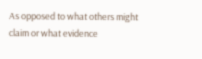As opposed to what others might claim or what evidence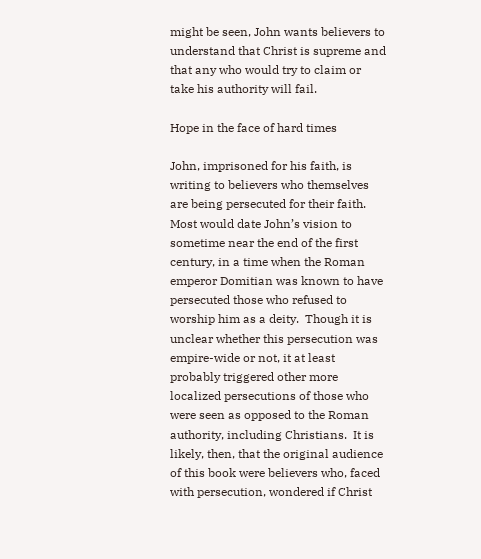might be seen, John wants believers to understand that Christ is supreme and that any who would try to claim or take his authority will fail.

Hope in the face of hard times

John, imprisoned for his faith, is writing to believers who themselves are being persecuted for their faith.  Most would date John’s vision to sometime near the end of the first century, in a time when the Roman emperor Domitian was known to have persecuted those who refused to worship him as a deity.  Though it is unclear whether this persecution was empire-wide or not, it at least probably triggered other more localized persecutions of those who were seen as opposed to the Roman authority, including Christians.  It is likely, then, that the original audience of this book were believers who, faced with persecution, wondered if Christ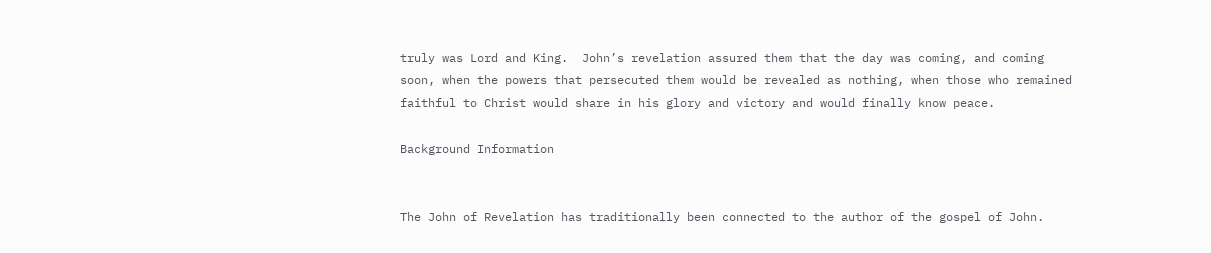truly was Lord and King.  John’s revelation assured them that the day was coming, and coming soon, when the powers that persecuted them would be revealed as nothing, when those who remained faithful to Christ would share in his glory and victory and would finally know peace.

Background Information


The John of Revelation has traditionally been connected to the author of the gospel of John.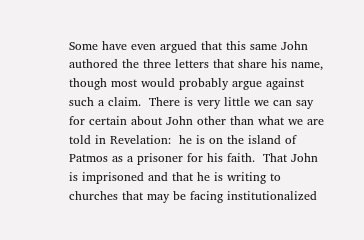Some have even argued that this same John authored the three letters that share his name, though most would probably argue against such a claim.  There is very little we can say for certain about John other than what we are told in Revelation:  he is on the island of Patmos as a prisoner for his faith.  That John is imprisoned and that he is writing to churches that may be facing institutionalized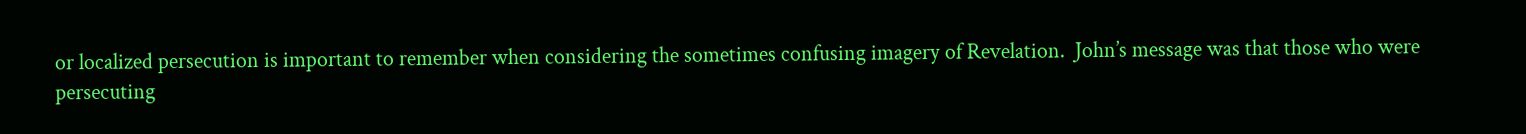or localized persecution is important to remember when considering the sometimes confusing imagery of Revelation.  John’s message was that those who were persecuting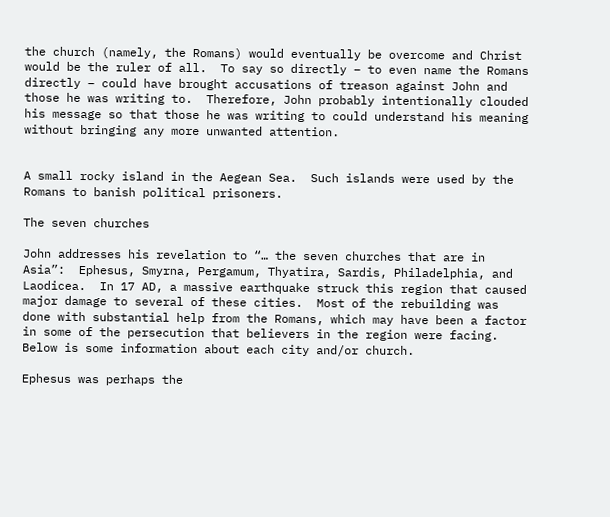the church (namely, the Romans) would eventually be overcome and Christ would be the ruler of all.  To say so directly – to even name the Romans directly – could have brought accusations of treason against John and those he was writing to.  Therefore, John probably intentionally clouded his message so that those he was writing to could understand his meaning without bringing any more unwanted attention.


A small rocky island in the Aegean Sea.  Such islands were used by the Romans to banish political prisoners.

The seven churches

John addresses his revelation to “… the seven churches that are in Asia”:  Ephesus, Smyrna, Pergamum, Thyatira, Sardis, Philadelphia, and Laodicea.  In 17 AD, a massive earthquake struck this region that caused major damage to several of these cities.  Most of the rebuilding was done with substantial help from the Romans, which may have been a factor in some of the persecution that believers in the region were facing.  Below is some information about each city and/or church.

Ephesus was perhaps the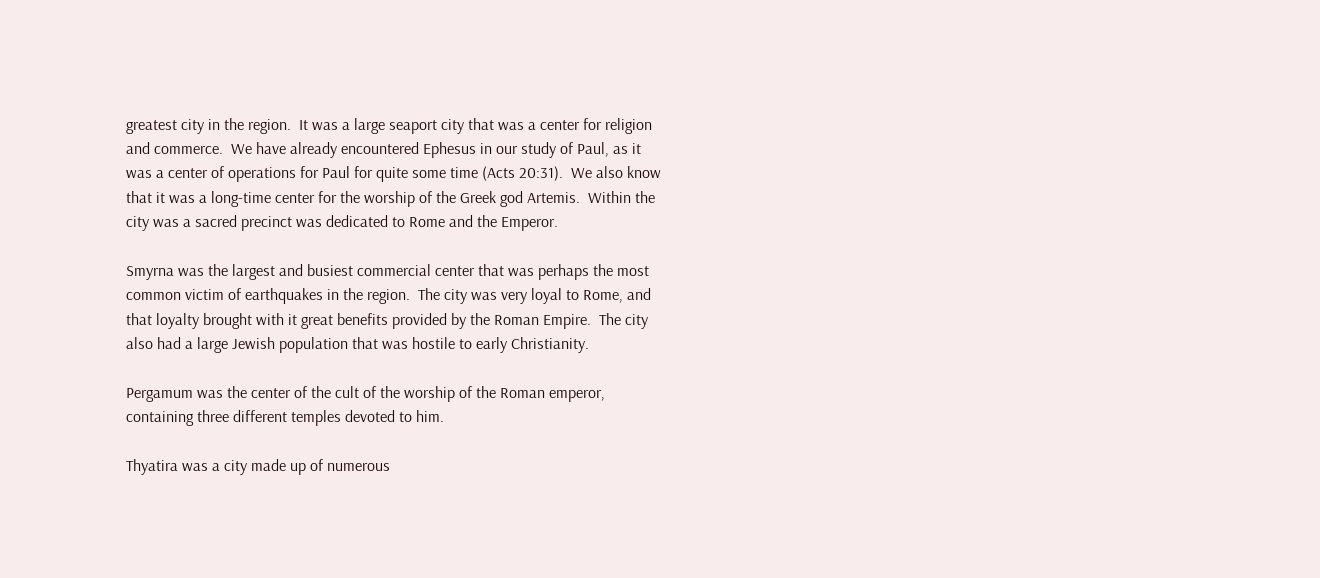greatest city in the region.  It was a large seaport city that was a center for religion and commerce.  We have already encountered Ephesus in our study of Paul, as it was a center of operations for Paul for quite some time (Acts 20:31).  We also know that it was a long-time center for the worship of the Greek god Artemis.  Within the city was a sacred precinct was dedicated to Rome and the Emperor.

Smyrna was the largest and busiest commercial center that was perhaps the most common victim of earthquakes in the region.  The city was very loyal to Rome, and that loyalty brought with it great benefits provided by the Roman Empire.  The city also had a large Jewish population that was hostile to early Christianity.

Pergamum was the center of the cult of the worship of the Roman emperor, containing three different temples devoted to him.

Thyatira was a city made up of numerous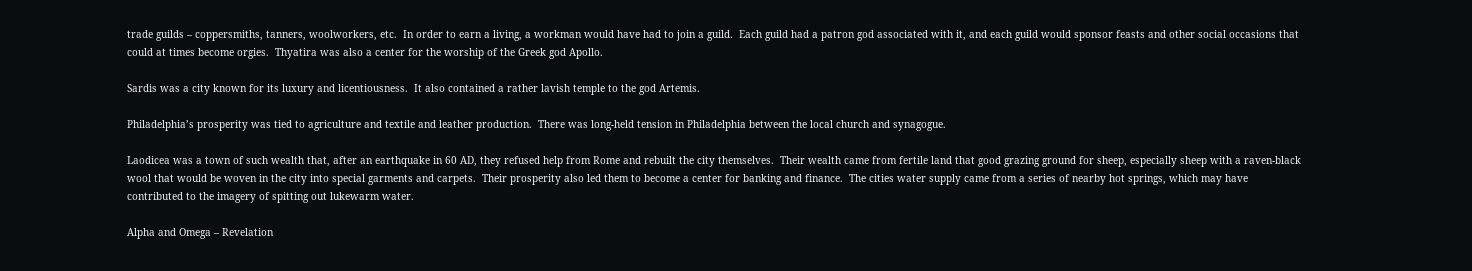trade guilds – coppersmiths, tanners, woolworkers, etc.  In order to earn a living, a workman would have had to join a guild.  Each guild had a patron god associated with it, and each guild would sponsor feasts and other social occasions that could at times become orgies.  Thyatira was also a center for the worship of the Greek god Apollo.

Sardis was a city known for its luxury and licentiousness.  It also contained a rather lavish temple to the god Artemis.

Philadelphia’s prosperity was tied to agriculture and textile and leather production.  There was long-held tension in Philadelphia between the local church and synagogue.

Laodicea was a town of such wealth that, after an earthquake in 60 AD, they refused help from Rome and rebuilt the city themselves.  Their wealth came from fertile land that good grazing ground for sheep, especially sheep with a raven-black wool that would be woven in the city into special garments and carpets.  Their prosperity also led them to become a center for banking and finance.  The cities water supply came from a series of nearby hot springs, which may have contributed to the imagery of spitting out lukewarm water.

Alpha and Omega – Revelation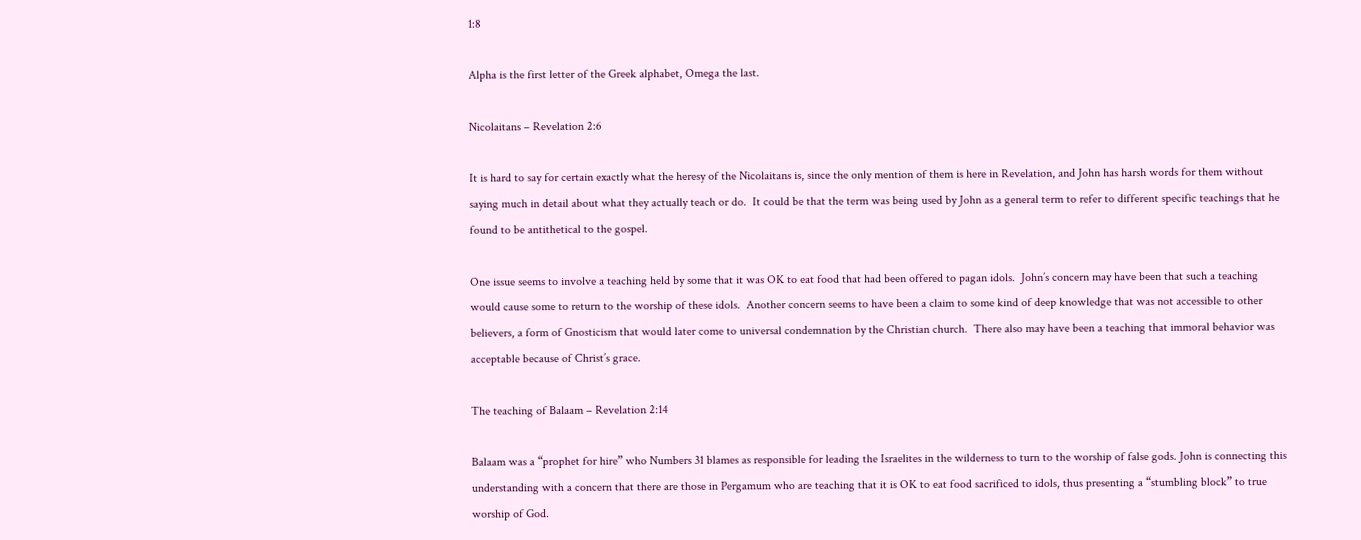1:8

Alpha is the first letter of the Greek alphabet, Omega the last.

Nicolaitans – Revelation 2:6

It is hard to say for certain exactly what the heresy of the Nicolaitans is, since the only mention of them is here in Revelation, and John has harsh words for them without saying much in detail about what they actually teach or do.  It could be that the term was being used by John as a general term to refer to different specific teachings that he found to be antithetical to the gospel.

One issue seems to involve a teaching held by some that it was OK to eat food that had been offered to pagan idols.  John’s concern may have been that such a teaching would cause some to return to the worship of these idols.  Another concern seems to have been a claim to some kind of deep knowledge that was not accessible to other believers, a form of Gnosticism that would later come to universal condemnation by the Christian church.  There also may have been a teaching that immoral behavior was acceptable because of Christ’s grace.

The teaching of Balaam – Revelation 2:14

Balaam was a “prophet for hire” who Numbers 31 blames as responsible for leading the Israelites in the wilderness to turn to the worship of false gods. John is connecting this understanding with a concern that there are those in Pergamum who are teaching that it is OK to eat food sacrificed to idols, thus presenting a “stumbling block” to true worship of God.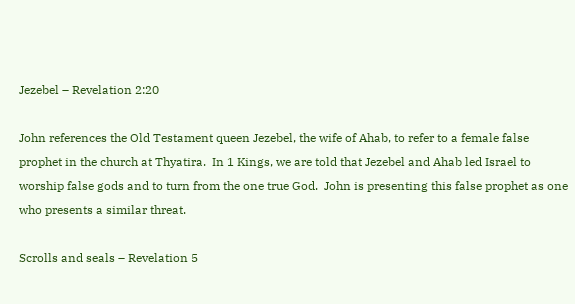Jezebel – Revelation 2:20

John references the Old Testament queen Jezebel, the wife of Ahab, to refer to a female false prophet in the church at Thyatira.  In 1 Kings, we are told that Jezebel and Ahab led Israel to worship false gods and to turn from the one true God.  John is presenting this false prophet as one who presents a similar threat.

Scrolls and seals – Revelation 5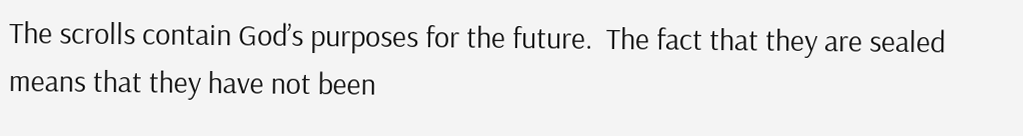The scrolls contain God’s purposes for the future.  The fact that they are sealed means that they have not been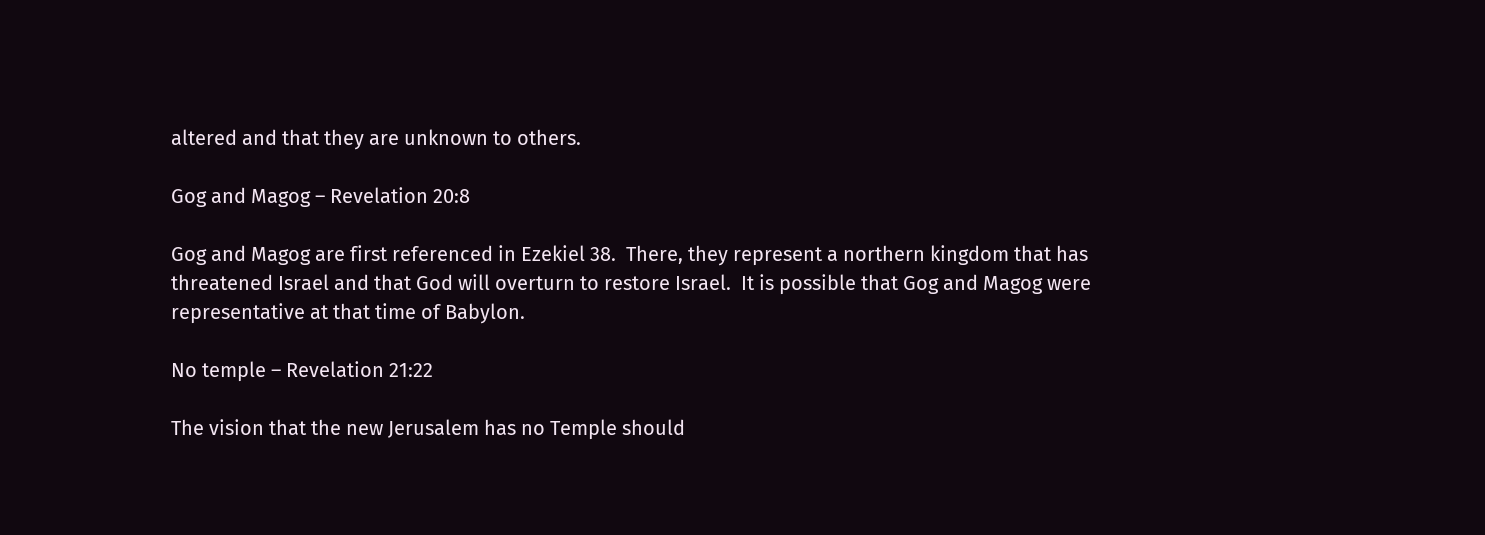altered and that they are unknown to others.

Gog and Magog – Revelation 20:8

Gog and Magog are first referenced in Ezekiel 38.  There, they represent a northern kingdom that has threatened Israel and that God will overturn to restore Israel.  It is possible that Gog and Magog were representative at that time of Babylon.

No temple – Revelation 21:22

The vision that the new Jerusalem has no Temple should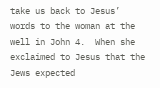take us back to Jesus’ words to the woman at the well in John 4.  When she exclaimed to Jesus that the Jews expected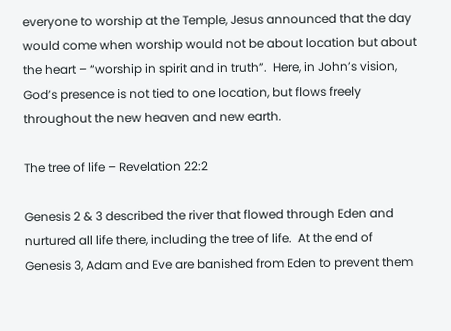everyone to worship at the Temple, Jesus announced that the day would come when worship would not be about location but about the heart – “worship in spirit and in truth”.  Here, in John’s vision, God’s presence is not tied to one location, but flows freely throughout the new heaven and new earth.

The tree of life – Revelation 22:2

Genesis 2 & 3 described the river that flowed through Eden and nurtured all life there, including the tree of life.  At the end of Genesis 3, Adam and Eve are banished from Eden to prevent them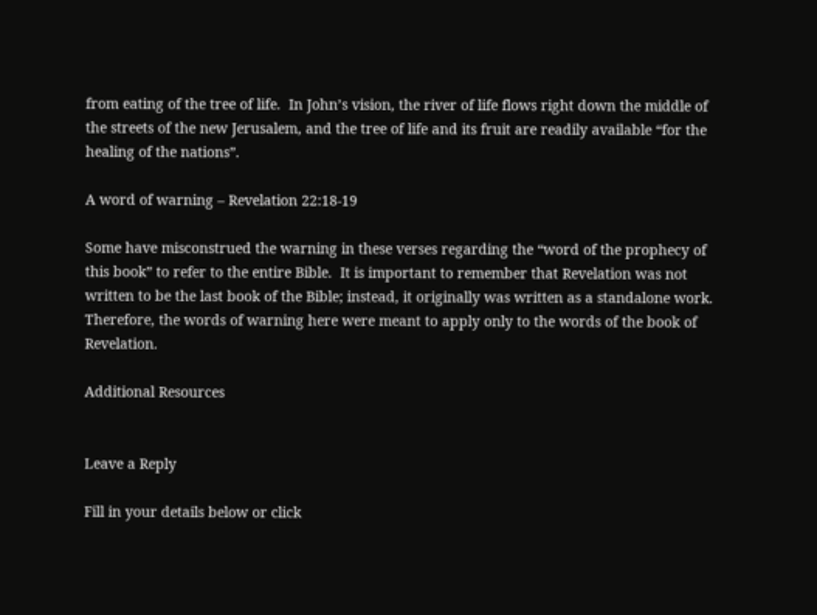from eating of the tree of life.  In John’s vision, the river of life flows right down the middle of the streets of the new Jerusalem, and the tree of life and its fruit are readily available “for the healing of the nations”.

A word of warning – Revelation 22:18-19

Some have misconstrued the warning in these verses regarding the “word of the prophecy of this book” to refer to the entire Bible.  It is important to remember that Revelation was not written to be the last book of the Bible; instead, it originally was written as a standalone work.  Therefore, the words of warning here were meant to apply only to the words of the book of Revelation.

Additional Resources


Leave a Reply

Fill in your details below or click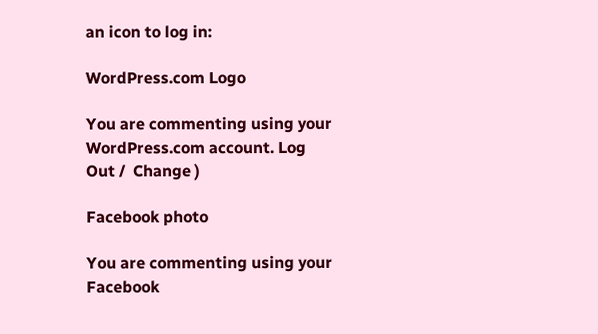an icon to log in:

WordPress.com Logo

You are commenting using your WordPress.com account. Log Out /  Change )

Facebook photo

You are commenting using your Facebook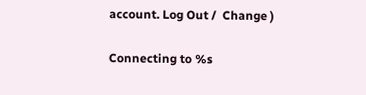account. Log Out /  Change )

Connecting to %s